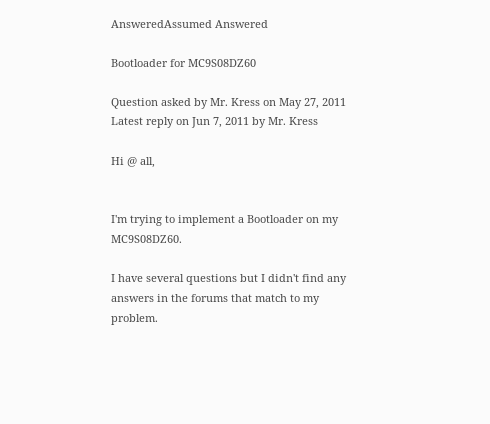AnsweredAssumed Answered

Bootloader for MC9S08DZ60

Question asked by Mr. Kress on May 27, 2011
Latest reply on Jun 7, 2011 by Mr. Kress

Hi @ all,


I'm trying to implement a Bootloader on my MC9S08DZ60.

I have several questions but I didn't find any answers in the forums that match to my problem.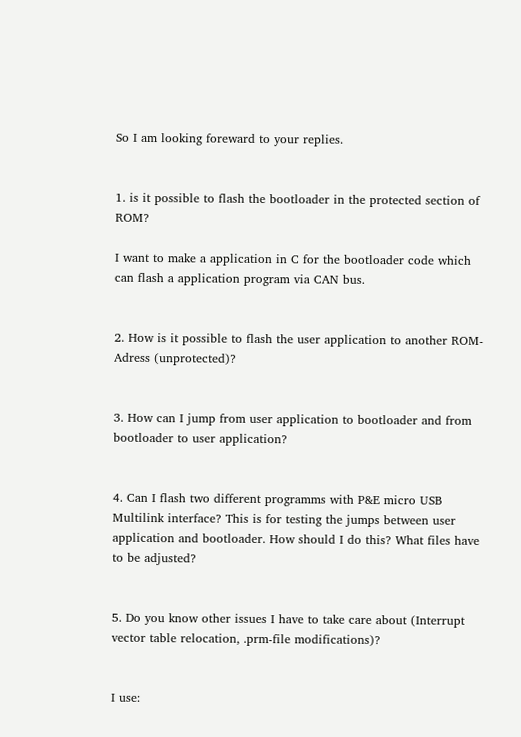So I am looking foreward to your replies.


1. is it possible to flash the bootloader in the protected section of ROM?

I want to make a application in C for the bootloader code which can flash a application program via CAN bus.


2. How is it possible to flash the user application to another ROM-Adress (unprotected)?


3. How can I jump from user application to bootloader and from bootloader to user application?


4. Can I flash two different programms with P&E micro USB Multilink interface? This is for testing the jumps between user application and bootloader. How should I do this? What files have to be adjusted?


5. Do you know other issues I have to take care about (Interrupt vector table relocation, .prm-file modifications)?


I use: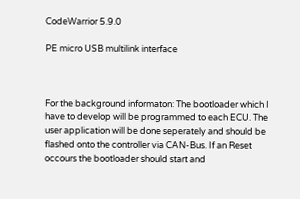CodeWarrior 5.9.0

PE micro USB multilink interface



For the background informaton: The bootloader which I have to develop will be programmed to each ECU. The user application will be done seperately and should be flashed onto the controller via CAN-Bus. If an Reset occours the bootloader should start and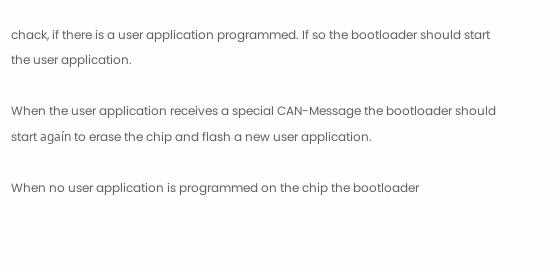chack, if there is a user application programmed. If so the bootloader should start the user application.

When the user application receives a special CAN-Message the bootloader should start agaín to erase the chip and flash a new user application.

When no user application is programmed on the chip the bootloader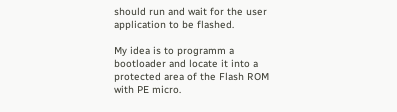should run and wait for the user application to be flashed.

My idea is to programm a bootloader and locate it into a protected area of the Flash ROM with PE micro.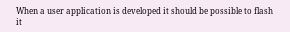When a user application is developed it should be possible to flash it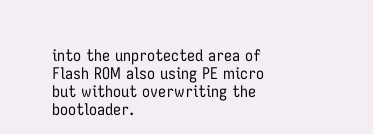into the unprotected area of Flash ROM also using PE micro but without overwriting the bootloader.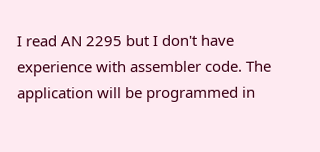I read AN 2295 but I don't have experience with assembler code. The application will be programmed in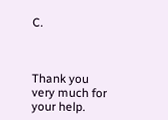C.



Thank you very much for your help.